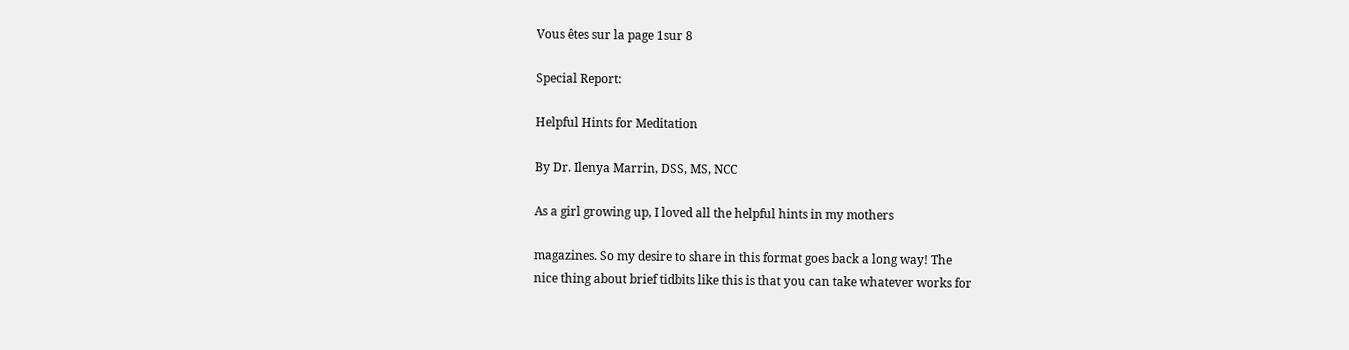Vous êtes sur la page 1sur 8

Special Report:

Helpful Hints for Meditation

By Dr. Ilenya Marrin, DSS, MS, NCC

As a girl growing up, I loved all the helpful hints in my mothers

magazines. So my desire to share in this format goes back a long way! The
nice thing about brief tidbits like this is that you can take whatever works for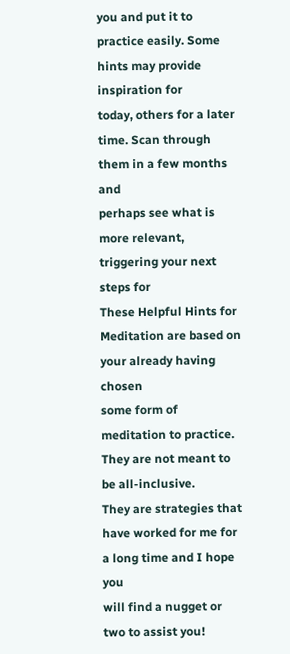you and put it to practice easily. Some hints may provide inspiration for
today, others for a later time. Scan through them in a few months and
perhaps see what is more relevant, triggering your next steps for
These Helpful Hints for Meditation are based on your already having chosen
some form of meditation to practice. They are not meant to be all-inclusive.
They are strategies that have worked for me for a long time and I hope you
will find a nugget or two to assist you!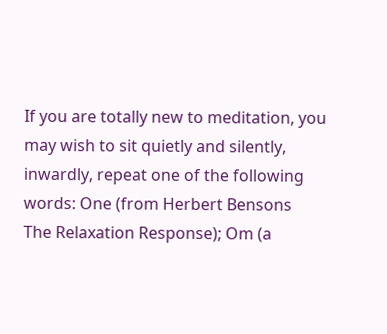If you are totally new to meditation, you may wish to sit quietly and silently,
inwardly, repeat one of the following words: One (from Herbert Bensons
The Relaxation Response); Om (a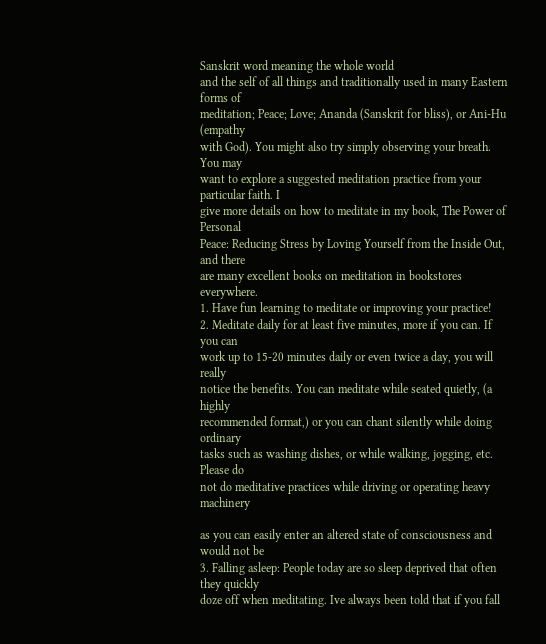Sanskrit word meaning the whole world
and the self of all things and traditionally used in many Eastern forms of
meditation; Peace; Love; Ananda (Sanskrit for bliss), or Ani-Hu (empathy
with God). You might also try simply observing your breath. You may
want to explore a suggested meditation practice from your particular faith. I
give more details on how to meditate in my book, The Power of Personal
Peace: Reducing Stress by Loving Yourself from the Inside Out, and there
are many excellent books on meditation in bookstores everywhere.
1. Have fun learning to meditate or improving your practice!
2. Meditate daily for at least five minutes, more if you can. If you can
work up to 15-20 minutes daily or even twice a day, you will really
notice the benefits. You can meditate while seated quietly, (a highly
recommended format,) or you can chant silently while doing ordinary
tasks such as washing dishes, or while walking, jogging, etc. Please do
not do meditative practices while driving or operating heavy machinery

as you can easily enter an altered state of consciousness and would not be
3. Falling asleep: People today are so sleep deprived that often they quickly
doze off when meditating. Ive always been told that if you fall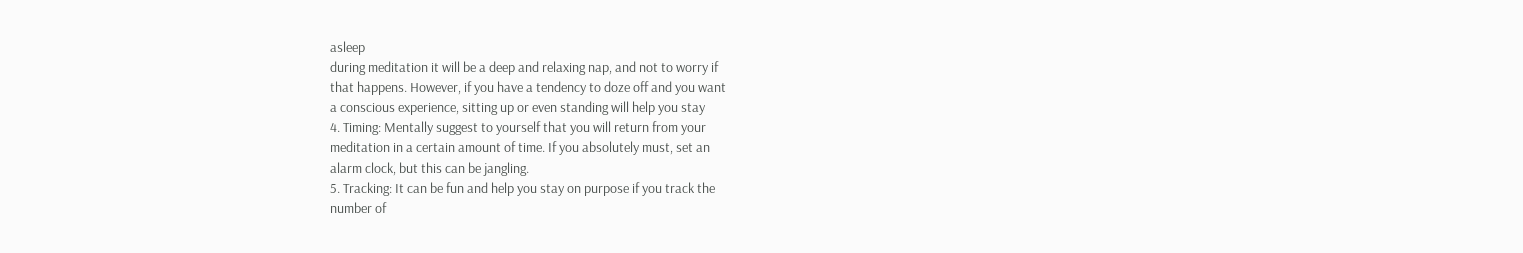asleep
during meditation it will be a deep and relaxing nap, and not to worry if
that happens. However, if you have a tendency to doze off and you want
a conscious experience, sitting up or even standing will help you stay
4. Timing: Mentally suggest to yourself that you will return from your
meditation in a certain amount of time. If you absolutely must, set an
alarm clock, but this can be jangling.
5. Tracking: It can be fun and help you stay on purpose if you track the
number of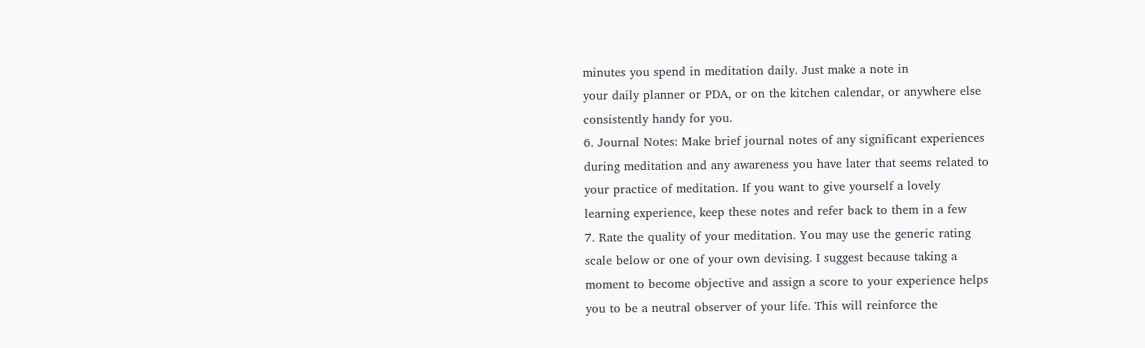minutes you spend in meditation daily. Just make a note in
your daily planner or PDA, or on the kitchen calendar, or anywhere else
consistently handy for you.
6. Journal Notes: Make brief journal notes of any significant experiences
during meditation and any awareness you have later that seems related to
your practice of meditation. If you want to give yourself a lovely
learning experience, keep these notes and refer back to them in a few
7. Rate the quality of your meditation. You may use the generic rating
scale below or one of your own devising. I suggest because taking a
moment to become objective and assign a score to your experience helps
you to be a neutral observer of your life. This will reinforce the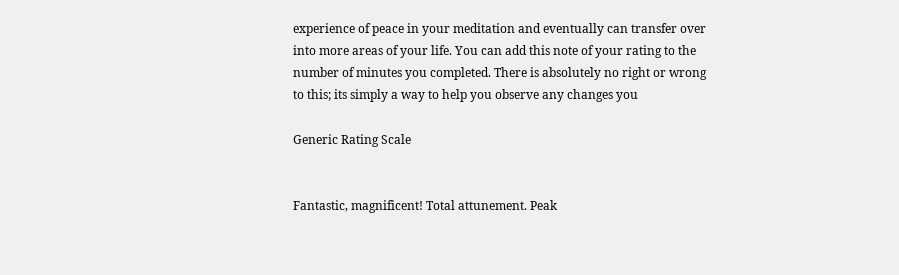experience of peace in your meditation and eventually can transfer over
into more areas of your life. You can add this note of your rating to the
number of minutes you completed. There is absolutely no right or wrong
to this; its simply a way to help you observe any changes you

Generic Rating Scale


Fantastic, magnificent! Total attunement. Peak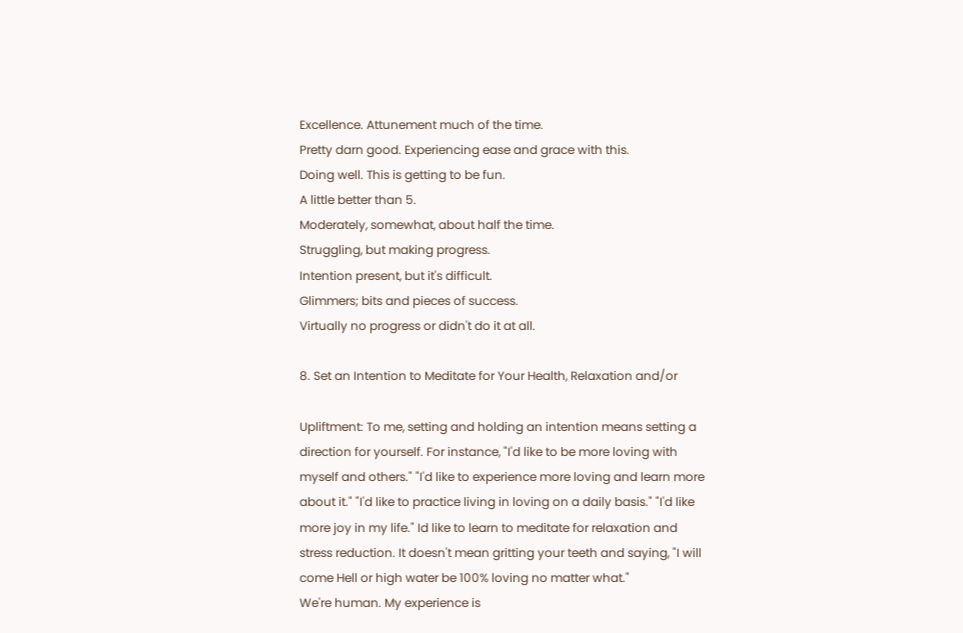Excellence. Attunement much of the time.
Pretty darn good. Experiencing ease and grace with this.
Doing well. This is getting to be fun.
A little better than 5.
Moderately, somewhat, about half the time.
Struggling, but making progress.
Intention present, but it's difficult.
Glimmers; bits and pieces of success.
Virtually no progress or didn't do it at all.

8. Set an Intention to Meditate for Your Health, Relaxation and/or

Upliftment: To me, setting and holding an intention means setting a
direction for yourself. For instance, "I'd like to be more loving with
myself and others." "I'd like to experience more loving and learn more
about it." "I'd like to practice living in loving on a daily basis." "I'd like
more joy in my life." Id like to learn to meditate for relaxation and
stress reduction. It doesn't mean gritting your teeth and saying, "I will
come Hell or high water be 100% loving no matter what."
We're human. My experience is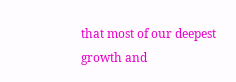that most of our deepest growth and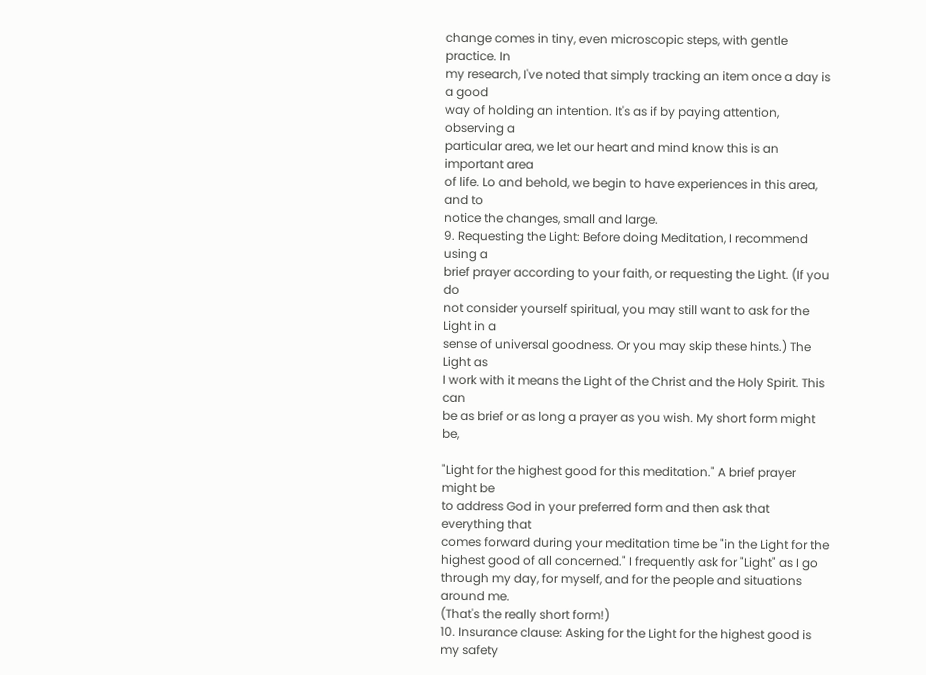change comes in tiny, even microscopic steps, with gentle practice. In
my research, I've noted that simply tracking an item once a day is a good
way of holding an intention. It's as if by paying attention, observing a
particular area, we let our heart and mind know this is an important area
of life. Lo and behold, we begin to have experiences in this area, and to
notice the changes, small and large.
9. Requesting the Light: Before doing Meditation, I recommend using a
brief prayer according to your faith, or requesting the Light. (If you do
not consider yourself spiritual, you may still want to ask for the Light in a
sense of universal goodness. Or you may skip these hints.) The Light as
I work with it means the Light of the Christ and the Holy Spirit. This can
be as brief or as long a prayer as you wish. My short form might be,

"Light for the highest good for this meditation." A brief prayer might be
to address God in your preferred form and then ask that everything that
comes forward during your meditation time be "in the Light for the
highest good of all concerned." I frequently ask for "Light" as I go
through my day, for myself, and for the people and situations around me.
(That's the really short form!)
10. Insurance clause: Asking for the Light for the highest good is my safety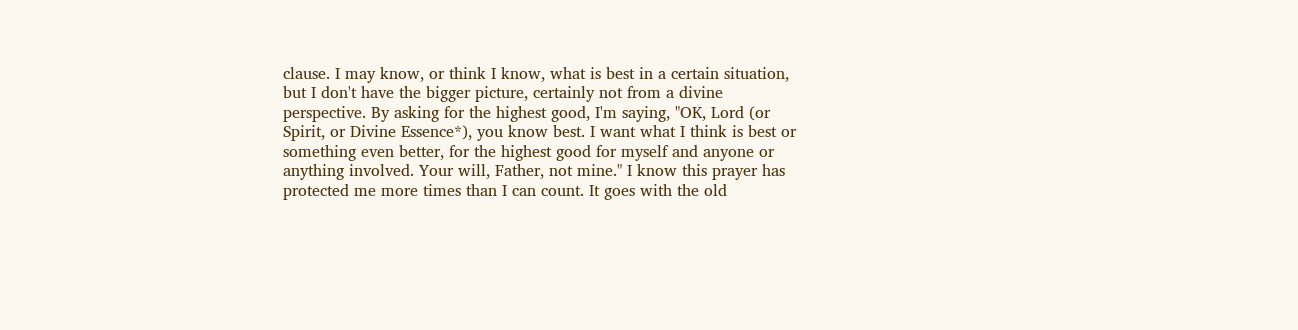clause. I may know, or think I know, what is best in a certain situation,
but I don't have the bigger picture, certainly not from a divine
perspective. By asking for the highest good, I'm saying, "OK, Lord (or
Spirit, or Divine Essence*), you know best. I want what I think is best or
something even better, for the highest good for myself and anyone or
anything involved. Your will, Father, not mine." I know this prayer has
protected me more times than I can count. It goes with the old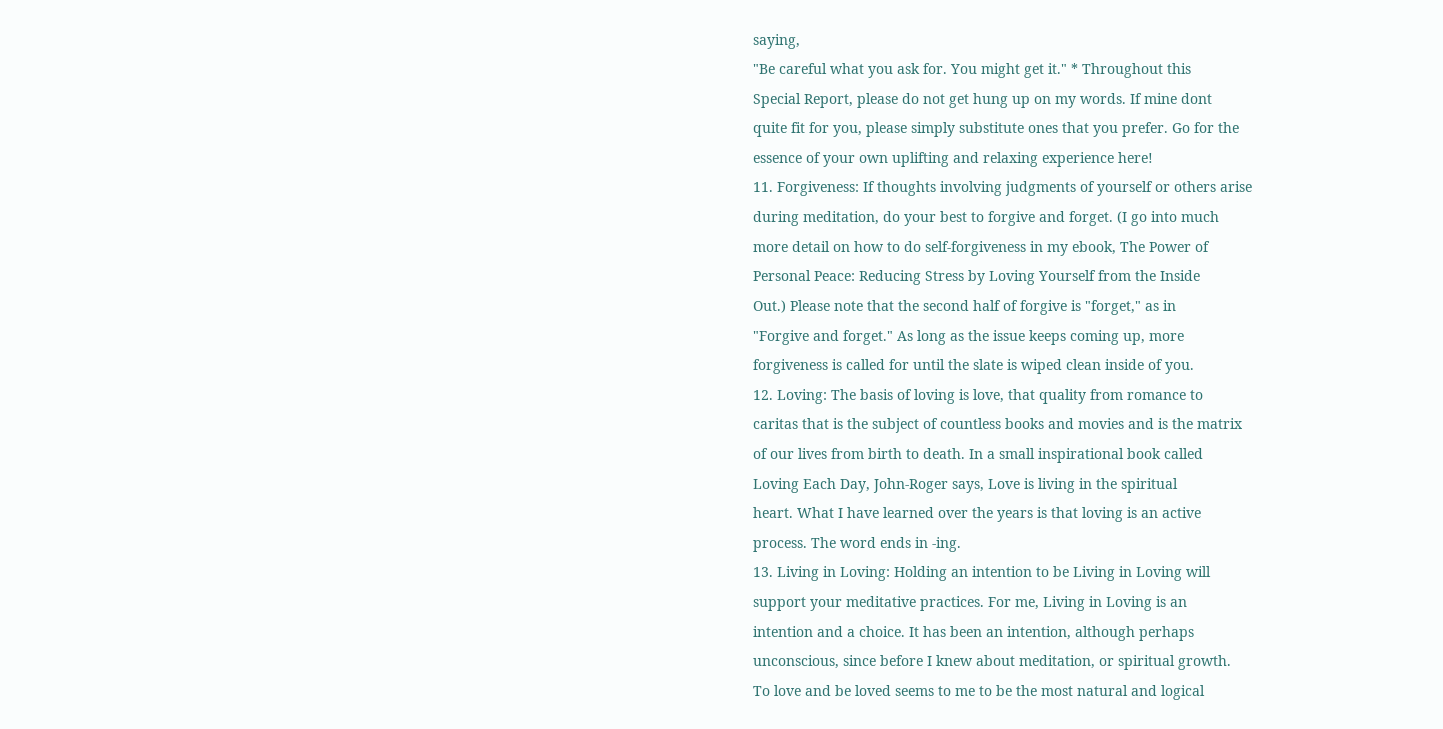saying,
"Be careful what you ask for. You might get it." * Throughout this
Special Report, please do not get hung up on my words. If mine dont
quite fit for you, please simply substitute ones that you prefer. Go for the
essence of your own uplifting and relaxing experience here!
11. Forgiveness: If thoughts involving judgments of yourself or others arise
during meditation, do your best to forgive and forget. (I go into much
more detail on how to do self-forgiveness in my ebook, The Power of
Personal Peace: Reducing Stress by Loving Yourself from the Inside
Out.) Please note that the second half of forgive is "forget," as in
"Forgive and forget." As long as the issue keeps coming up, more
forgiveness is called for until the slate is wiped clean inside of you.
12. Loving: The basis of loving is love, that quality from romance to
caritas that is the subject of countless books and movies and is the matrix
of our lives from birth to death. In a small inspirational book called
Loving Each Day, John-Roger says, Love is living in the spiritual
heart. What I have learned over the years is that loving is an active
process. The word ends in -ing.
13. Living in Loving: Holding an intention to be Living in Loving will
support your meditative practices. For me, Living in Loving is an
intention and a choice. It has been an intention, although perhaps
unconscious, since before I knew about meditation, or spiritual growth.
To love and be loved seems to me to be the most natural and logical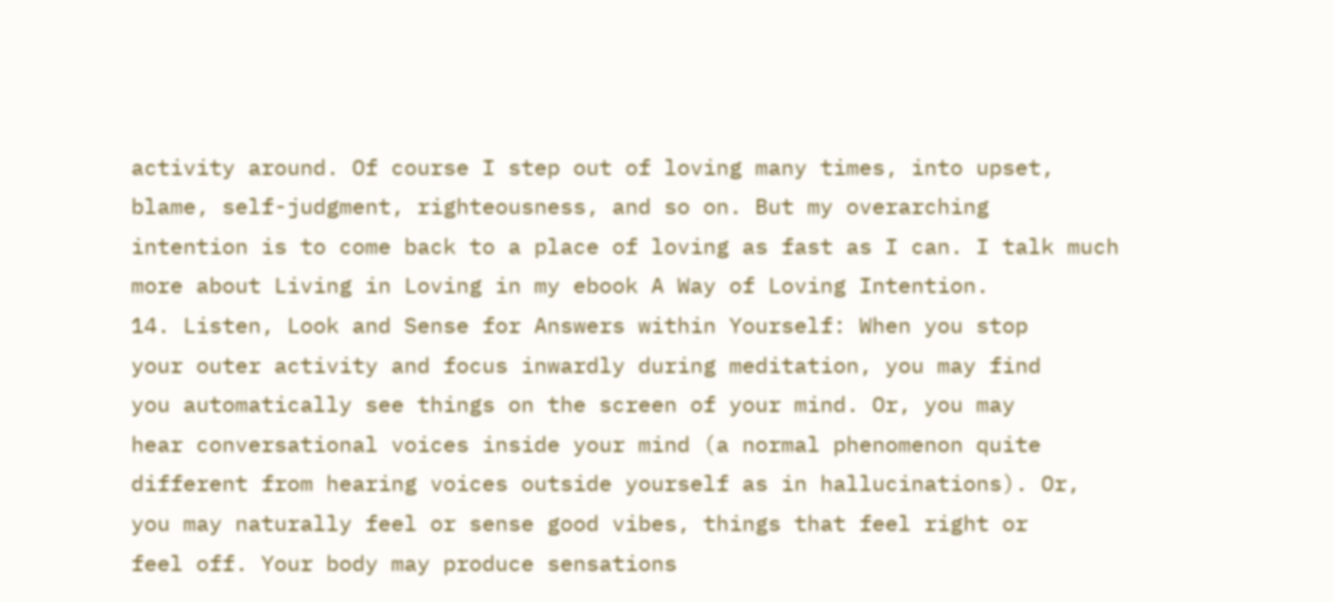activity around. Of course I step out of loving many times, into upset,
blame, self-judgment, righteousness, and so on. But my overarching
intention is to come back to a place of loving as fast as I can. I talk much
more about Living in Loving in my ebook A Way of Loving Intention.
14. Listen, Look and Sense for Answers within Yourself: When you stop
your outer activity and focus inwardly during meditation, you may find
you automatically see things on the screen of your mind. Or, you may
hear conversational voices inside your mind (a normal phenomenon quite
different from hearing voices outside yourself as in hallucinations). Or,
you may naturally feel or sense good vibes, things that feel right or
feel off. Your body may produce sensations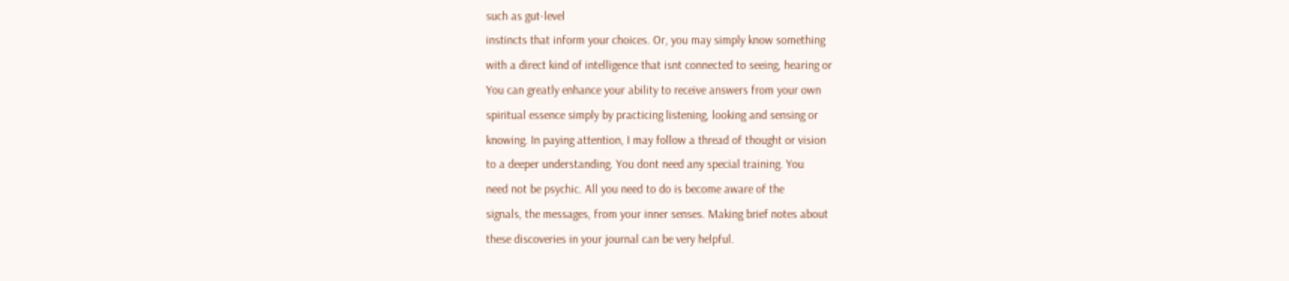such as gut-level
instincts that inform your choices. Or, you may simply know something
with a direct kind of intelligence that isnt connected to seeing, hearing or
You can greatly enhance your ability to receive answers from your own
spiritual essence simply by practicing listening, looking and sensing or
knowing. In paying attention, I may follow a thread of thought or vision
to a deeper understanding. You dont need any special training. You
need not be psychic. All you need to do is become aware of the
signals, the messages, from your inner senses. Making brief notes about
these discoveries in your journal can be very helpful.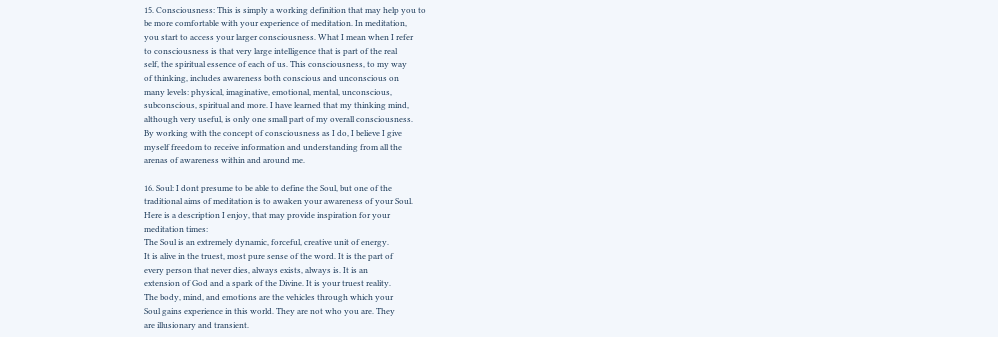15. Consciousness: This is simply a working definition that may help you to
be more comfortable with your experience of meditation. In meditation,
you start to access your larger consciousness. What I mean when I refer
to consciousness is that very large intelligence that is part of the real
self, the spiritual essence of each of us. This consciousness, to my way
of thinking, includes awareness both conscious and unconscious on
many levels: physical, imaginative, emotional, mental, unconscious,
subconscious, spiritual and more. I have learned that my thinking mind,
although very useful, is only one small part of my overall consciousness.
By working with the concept of consciousness as I do, I believe I give
myself freedom to receive information and understanding from all the
arenas of awareness within and around me.

16. Soul: I dont presume to be able to define the Soul, but one of the
traditional aims of meditation is to awaken your awareness of your Soul.
Here is a description I enjoy, that may provide inspiration for your
meditation times:
The Soul is an extremely dynamic, forceful, creative unit of energy.
It is alive in the truest, most pure sense of the word. It is the part of
every person that never dies, always exists, always is. It is an
extension of God and a spark of the Divine. It is your truest reality.
The body, mind, and emotions are the vehicles through which your
Soul gains experience in this world. They are not who you are. They
are illusionary and transient.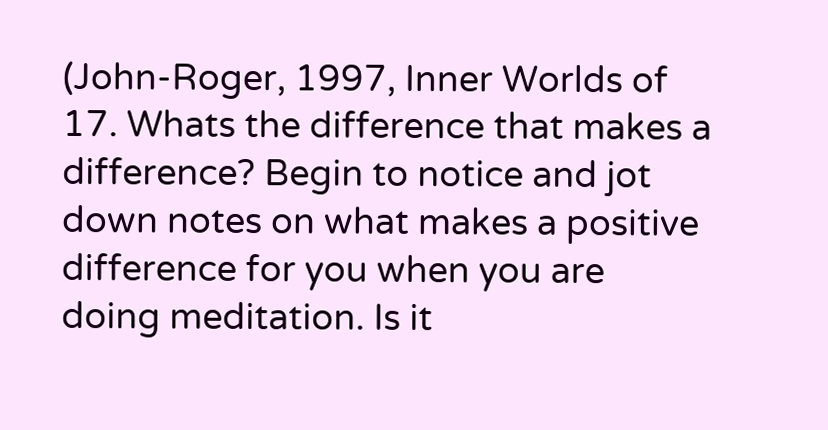(John-Roger, 1997, Inner Worlds of
17. Whats the difference that makes a difference? Begin to notice and jot
down notes on what makes a positive difference for you when you are
doing meditation. Is it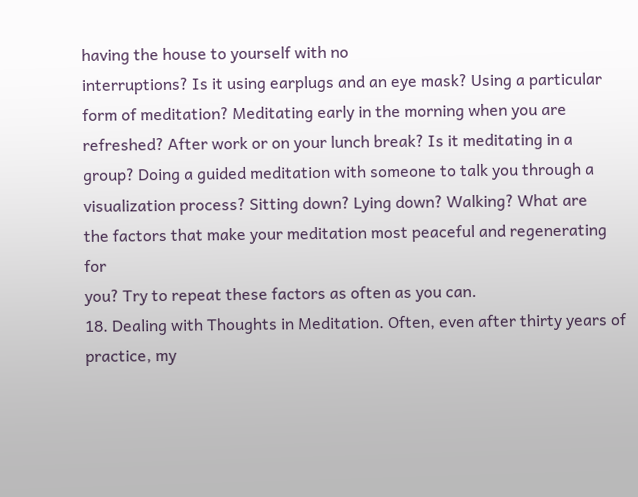having the house to yourself with no
interruptions? Is it using earplugs and an eye mask? Using a particular
form of meditation? Meditating early in the morning when you are
refreshed? After work or on your lunch break? Is it meditating in a
group? Doing a guided meditation with someone to talk you through a
visualization process? Sitting down? Lying down? Walking? What are
the factors that make your meditation most peaceful and regenerating for
you? Try to repeat these factors as often as you can.
18. Dealing with Thoughts in Meditation. Often, even after thirty years of
practice, my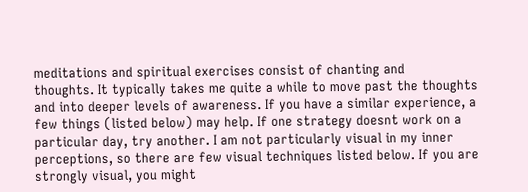meditations and spiritual exercises consist of chanting and
thoughts. It typically takes me quite a while to move past the thoughts
and into deeper levels of awareness. If you have a similar experience, a
few things (listed below) may help. If one strategy doesnt work on a
particular day, try another. I am not particularly visual in my inner
perceptions, so there are few visual techniques listed below. If you are
strongly visual, you might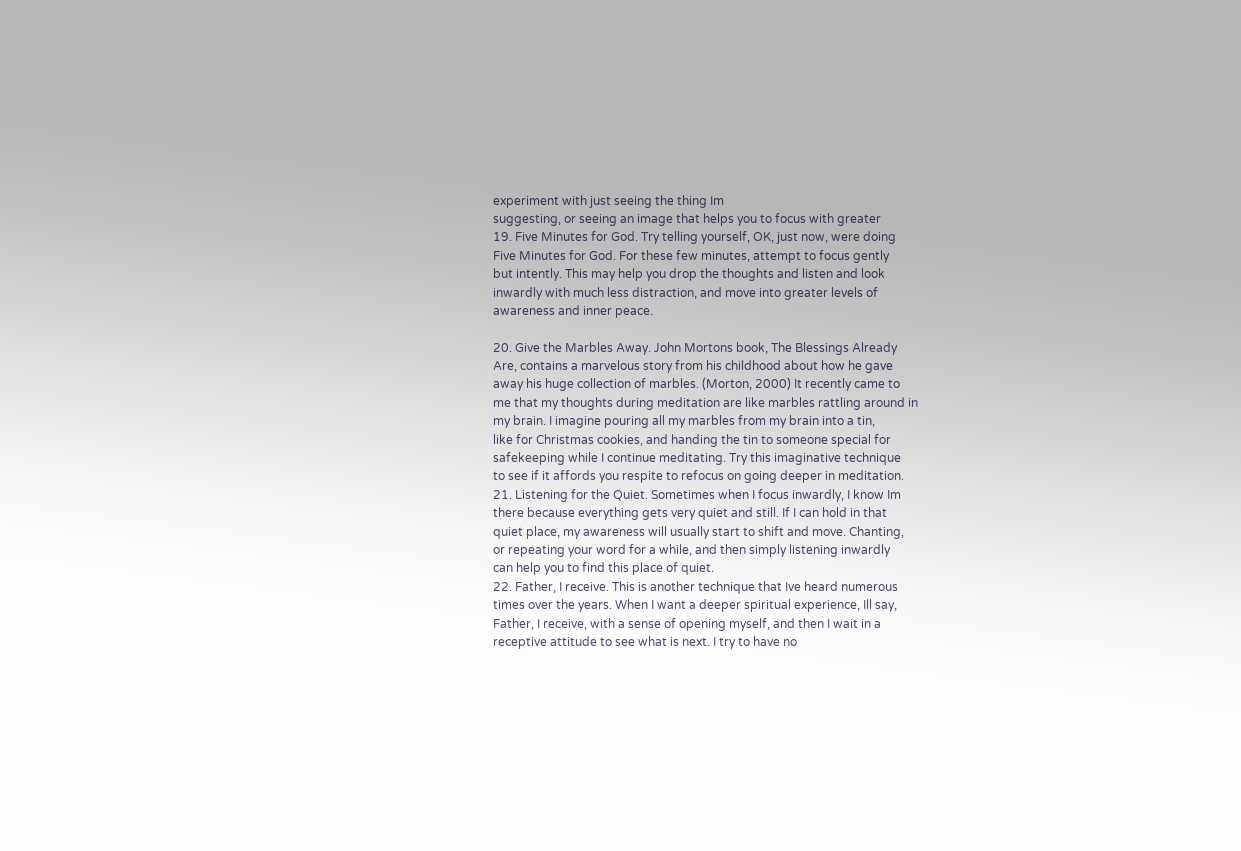experiment with just seeing the thing Im
suggesting, or seeing an image that helps you to focus with greater
19. Five Minutes for God. Try telling yourself, OK, just now, were doing
Five Minutes for God. For these few minutes, attempt to focus gently
but intently. This may help you drop the thoughts and listen and look
inwardly with much less distraction, and move into greater levels of
awareness and inner peace.

20. Give the Marbles Away. John Mortons book, The Blessings Already
Are, contains a marvelous story from his childhood about how he gave
away his huge collection of marbles. (Morton, 2000) It recently came to
me that my thoughts during meditation are like marbles rattling around in
my brain. I imagine pouring all my marbles from my brain into a tin,
like for Christmas cookies, and handing the tin to someone special for
safekeeping while I continue meditating. Try this imaginative technique
to see if it affords you respite to refocus on going deeper in meditation.
21. Listening for the Quiet. Sometimes when I focus inwardly, I know Im
there because everything gets very quiet and still. If I can hold in that
quiet place, my awareness will usually start to shift and move. Chanting,
or repeating your word for a while, and then simply listening inwardly
can help you to find this place of quiet.
22. Father, I receive. This is another technique that Ive heard numerous
times over the years. When I want a deeper spiritual experience, Ill say,
Father, I receive, with a sense of opening myself, and then I wait in a
receptive attitude to see what is next. I try to have no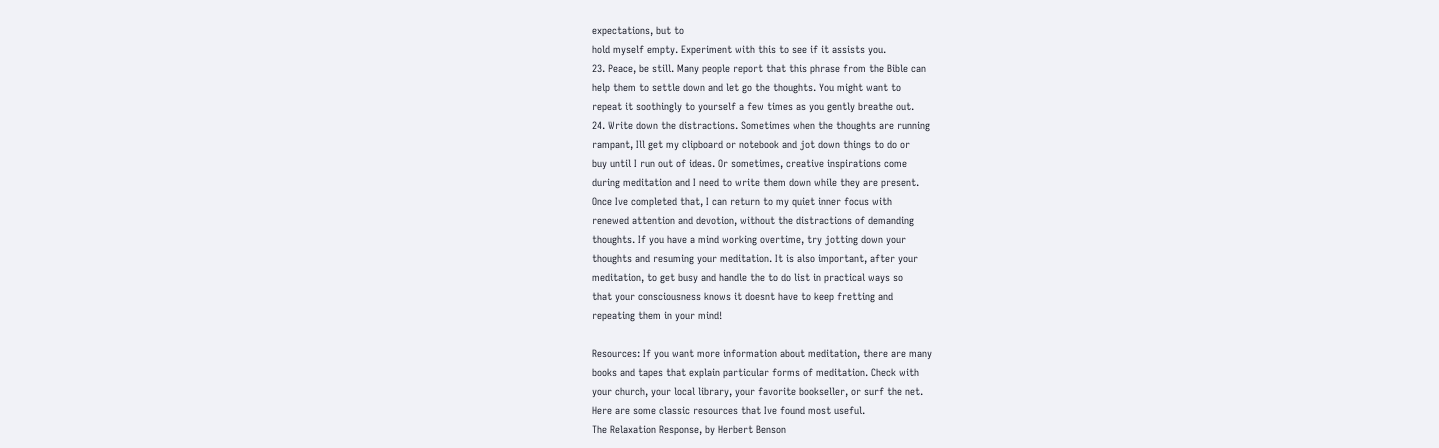expectations, but to
hold myself empty. Experiment with this to see if it assists you.
23. Peace, be still. Many people report that this phrase from the Bible can
help them to settle down and let go the thoughts. You might want to
repeat it soothingly to yourself a few times as you gently breathe out.
24. Write down the distractions. Sometimes when the thoughts are running
rampant, Ill get my clipboard or notebook and jot down things to do or
buy until I run out of ideas. Or sometimes, creative inspirations come
during meditation and I need to write them down while they are present.
Once Ive completed that, I can return to my quiet inner focus with
renewed attention and devotion, without the distractions of demanding
thoughts. If you have a mind working overtime, try jotting down your
thoughts and resuming your meditation. It is also important, after your
meditation, to get busy and handle the to do list in practical ways so
that your consciousness knows it doesnt have to keep fretting and
repeating them in your mind!

Resources: If you want more information about meditation, there are many
books and tapes that explain particular forms of meditation. Check with
your church, your local library, your favorite bookseller, or surf the net.
Here are some classic resources that Ive found most useful.
The Relaxation Response, by Herbert Benson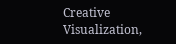Creative Visualization,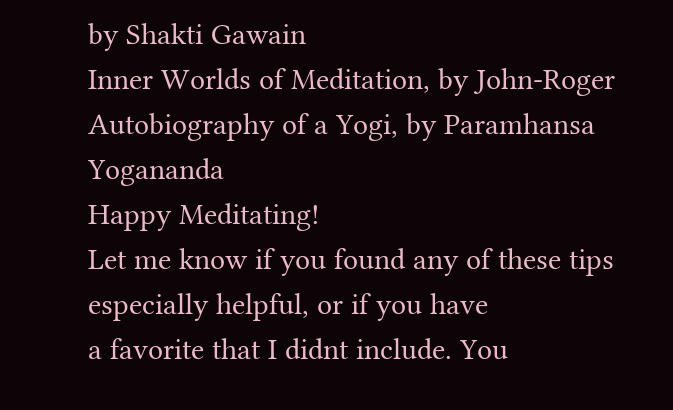by Shakti Gawain
Inner Worlds of Meditation, by John-Roger
Autobiography of a Yogi, by Paramhansa Yogananda
Happy Meditating!
Let me know if you found any of these tips especially helpful, or if you have
a favorite that I didnt include. You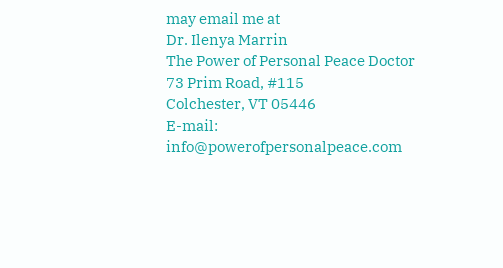may email me at
Dr. Ilenya Marrin
The Power of Personal Peace Doctor
73 Prim Road, #115
Colchester, VT 05446
E-mail: info@powerofpersonalpeace.com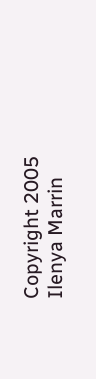Copyright 2005 Ilenya Marrin